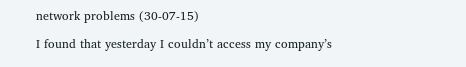network problems (30-07-15)

I found that yesterday I couldn’t access my company’s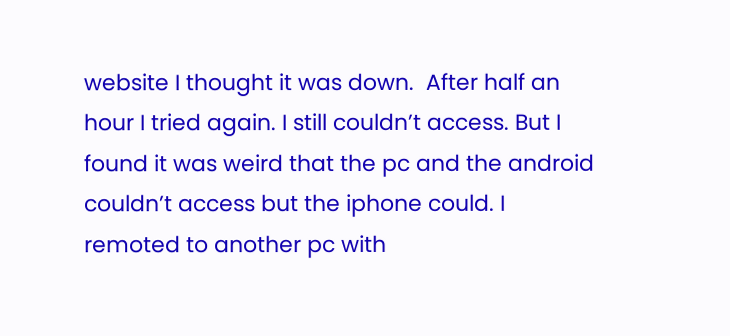website I thought it was down.  After half an hour I tried again. I still couldn’t access. But I found it was weird that the pc and the android couldn’t access but the iphone could. I remoted to another pc with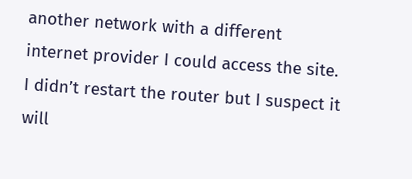another network with a different internet provider I could access the site. I didn’t restart the router but I suspect it will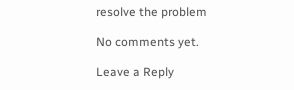resolve the problem

No comments yet.

Leave a Reply